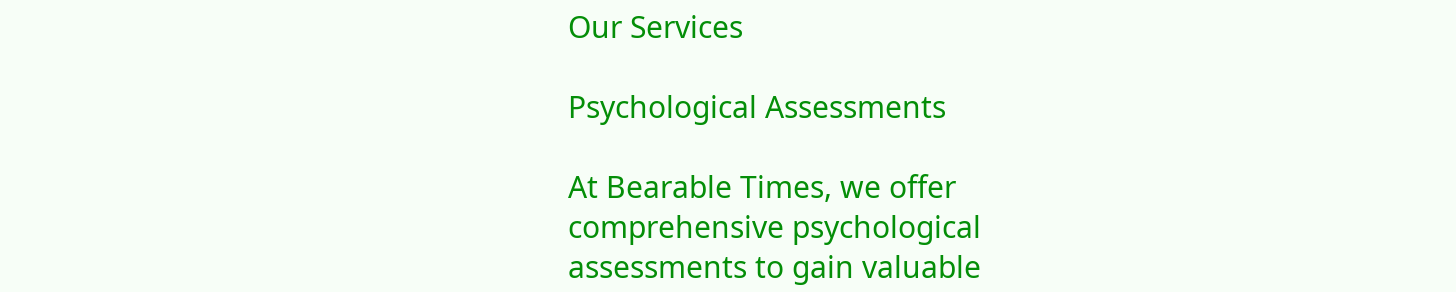Our Services

Psychological Assessments

At Bearable Times, we offer comprehensive psychological assessments to gain valuable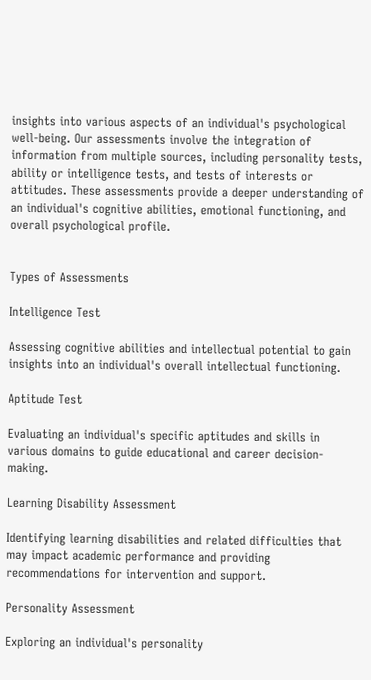insights into various aspects of an individual's psychological well-being. Our assessments involve the integration of information from multiple sources, including personality tests, ability or intelligence tests, and tests of interests or attitudes. These assessments provide a deeper understanding of an individual's cognitive abilities, emotional functioning, and overall psychological profile.


Types of Assessments

Intelligence Test

Assessing cognitive abilities and intellectual potential to gain insights into an individual's overall intellectual functioning.

Aptitude Test

Evaluating an individual's specific aptitudes and skills in various domains to guide educational and career decision-making.

Learning Disability Assessment

Identifying learning disabilities and related difficulties that may impact academic performance and providing recommendations for intervention and support.

Personality Assessment

Exploring an individual's personality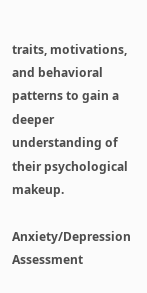traits, motivations, and behavioral patterns to gain a deeper understanding of their psychological makeup.

Anxiety/Depression Assessment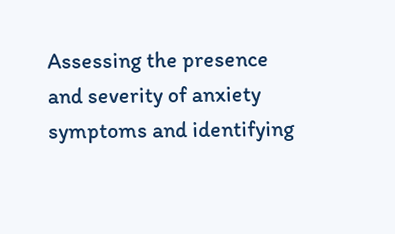Assessing the presence and severity of anxiety symptoms and identifying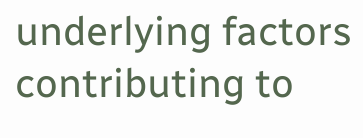underlying factors contributing to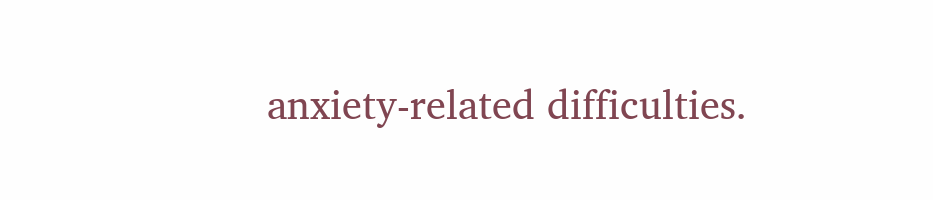anxiety-related difficulties.